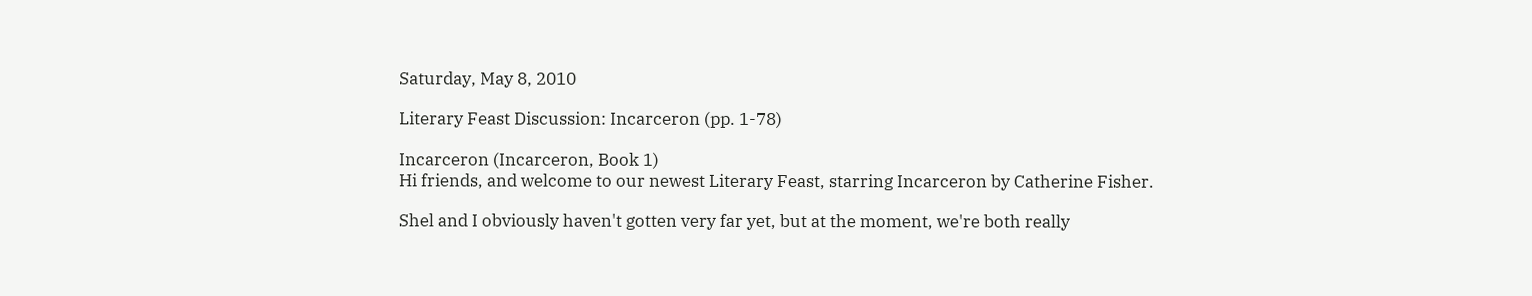Saturday, May 8, 2010

Literary Feast Discussion: Incarceron (pp. 1-78)

Incarceron (Incarceron, Book 1)
Hi friends, and welcome to our newest Literary Feast, starring Incarceron by Catherine Fisher.

Shel and I obviously haven't gotten very far yet, but at the moment, we're both really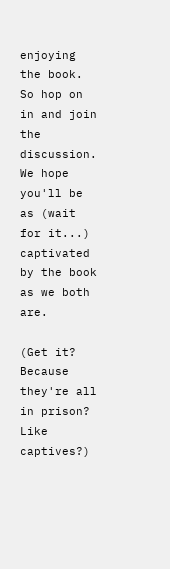enjoying the book. So hop on in and join the discussion. We hope you'll be as (wait for it...) captivated by the book as we both are.

(Get it? Because they're all in prison? Like captives?)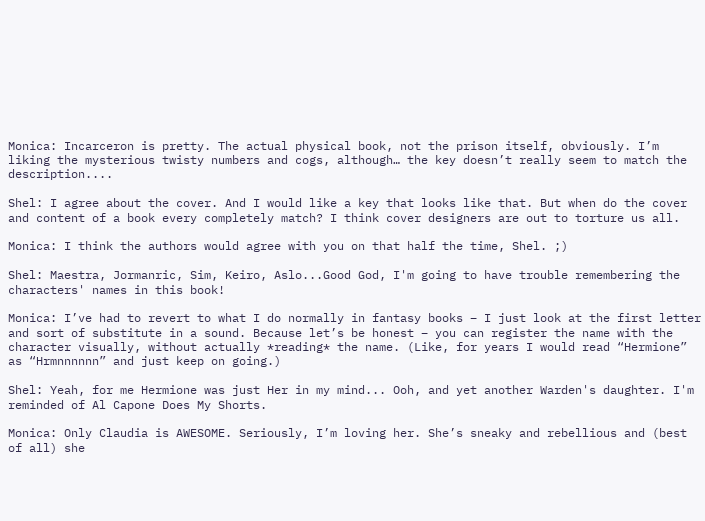Monica: Incarceron is pretty. The actual physical book, not the prison itself, obviously. I’m liking the mysterious twisty numbers and cogs, although… the key doesn’t really seem to match the description....

Shel: I agree about the cover. And I would like a key that looks like that. But when do the cover and content of a book every completely match? I think cover designers are out to torture us all.

Monica: I think the authors would agree with you on that half the time, Shel. ;)

Shel: Maestra, Jormanric, Sim, Keiro, Aslo...Good God, I'm going to have trouble remembering the characters' names in this book!

Monica: I’ve had to revert to what I do normally in fantasy books – I just look at the first letter and sort of substitute in a sound. Because let’s be honest – you can register the name with the character visually, without actually *reading* the name. (Like, for years I would read “Hermione” as “Hrmnnnnnn” and just keep on going.)

Shel: Yeah, for me Hermione was just Her in my mind... Ooh, and yet another Warden's daughter. I'm reminded of Al Capone Does My Shorts.

Monica: Only Claudia is AWESOME. Seriously, I’m loving her. She’s sneaky and rebellious and (best of all) she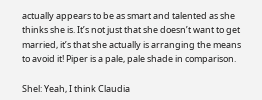actually appears to be as smart and talented as she thinks she is. It’s not just that she doesn’t want to get married, it’s that she actually is arranging the means to avoid it! Piper is a pale, pale shade in comparison.

Shel: Yeah, I think Claudia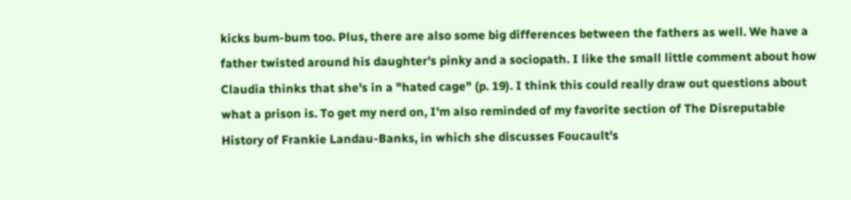kicks bum-bum too. Plus, there are also some big differences between the fathers as well. We have a father twisted around his daughter's pinky and a sociopath. I like the small little comment about how Claudia thinks that she's in a "hated cage" (p. 19). I think this could really draw out questions about what a prison is. To get my nerd on, I'm also reminded of my favorite section of The Disreputable History of Frankie Landau-Banks, in which she discusses Foucault's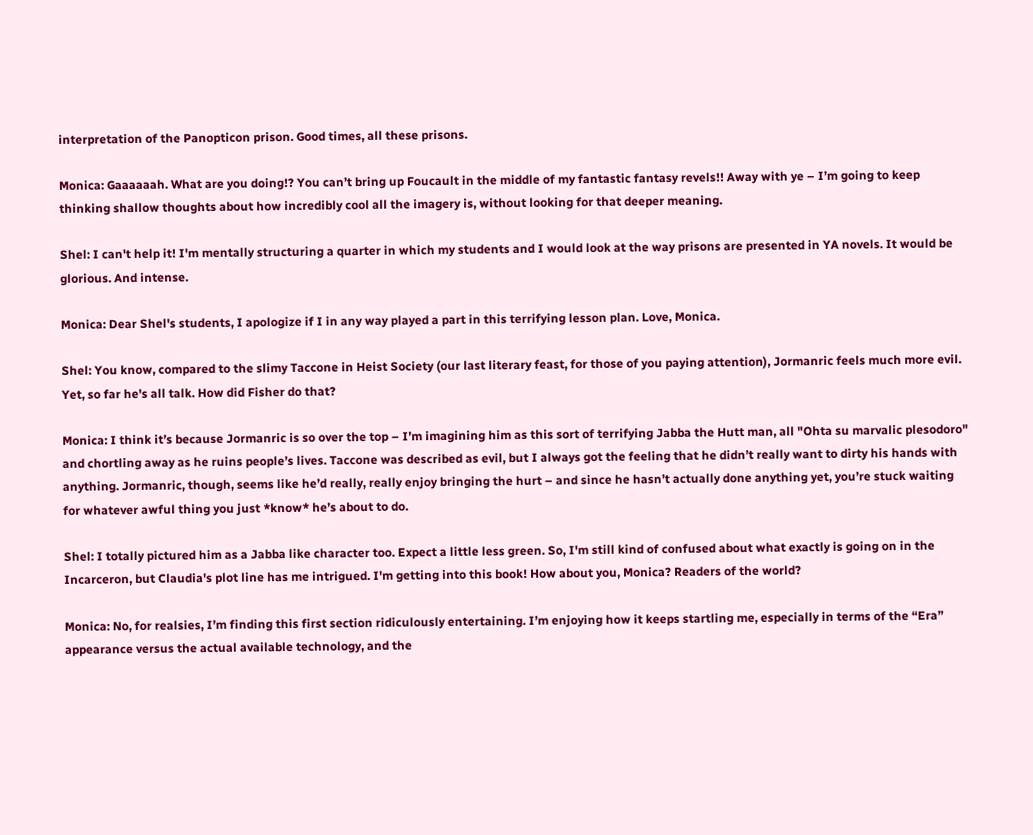interpretation of the Panopticon prison. Good times, all these prisons.

Monica: Gaaaaaah. What are you doing!? You can’t bring up Foucault in the middle of my fantastic fantasy revels!! Away with ye – I’m going to keep thinking shallow thoughts about how incredibly cool all the imagery is, without looking for that deeper meaning.

Shel: I can't help it! I'm mentally structuring a quarter in which my students and I would look at the way prisons are presented in YA novels. It would be glorious. And intense.

Monica: Dear Shel's students, I apologize if I in any way played a part in this terrifying lesson plan. Love, Monica.

Shel: You know, compared to the slimy Taccone in Heist Society (our last literary feast, for those of you paying attention), Jormanric feels much more evil. Yet, so far he's all talk. How did Fisher do that?

Monica: I think it’s because Jormanric is so over the top – I’m imagining him as this sort of terrifying Jabba the Hutt man, all "Ohta su marvalic plesodoro" and chortling away as he ruins people’s lives. Taccone was described as evil, but I always got the feeling that he didn’t really want to dirty his hands with anything. Jormanric, though, seems like he’d really, really enjoy bringing the hurt – and since he hasn’t actually done anything yet, you’re stuck waiting for whatever awful thing you just *know* he’s about to do.

Shel: I totally pictured him as a Jabba like character too. Expect a little less green. So, I'm still kind of confused about what exactly is going on in the Incarceron, but Claudia's plot line has me intrigued. I'm getting into this book! How about you, Monica? Readers of the world?

Monica: No, for realsies, I’m finding this first section ridiculously entertaining. I’m enjoying how it keeps startling me, especially in terms of the “Era” appearance versus the actual available technology, and the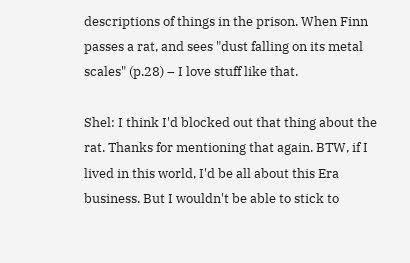descriptions of things in the prison. When Finn passes a rat, and sees "dust falling on its metal scales" (p.28) – I love stuff like that.

Shel: I think I'd blocked out that thing about the rat. Thanks for mentioning that again. BTW, if I lived in this world, I'd be all about this Era business. But I wouldn't be able to stick to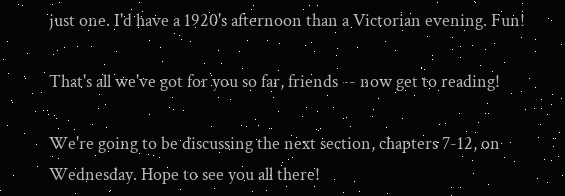just one. I'd have a 1920's afternoon than a Victorian evening. Fun!

That's all we've got for you so far, friends -- now get to reading!

We're going to be discussing the next section, chapters 7-12, on Wednesday. Hope to see you all there!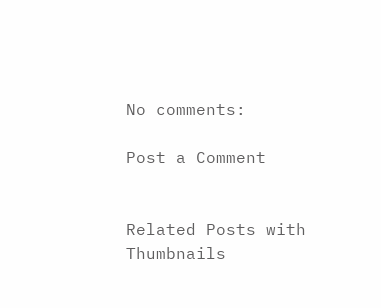No comments:

Post a Comment


Related Posts with Thumbnails